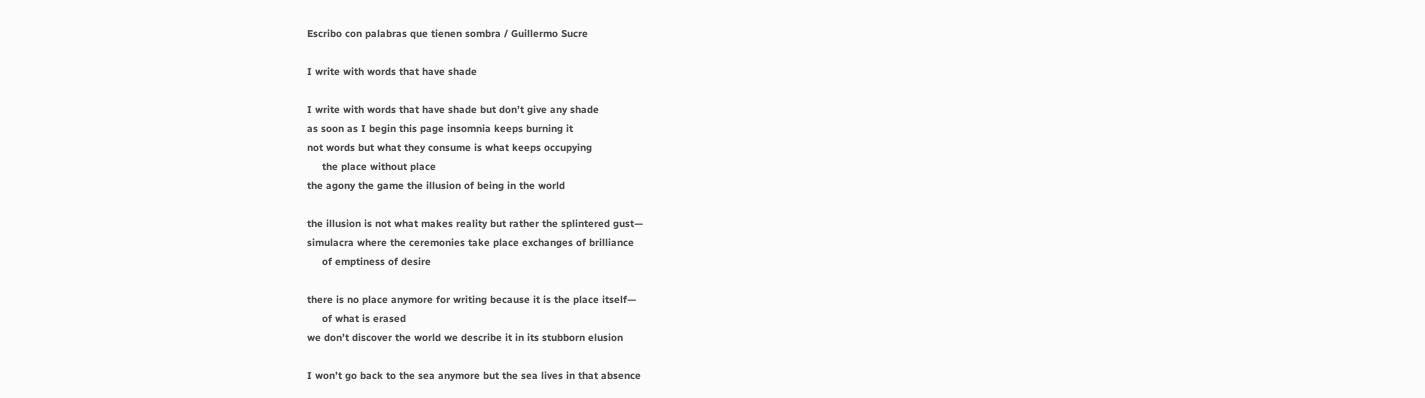Escribo con palabras que tienen sombra / Guillermo Sucre

I write with words that have shade

I write with words that have shade but don’t give any shade
as soon as I begin this page insomnia keeps burning it
not words but what they consume is what keeps occupying
     the place without place
the agony the game the illusion of being in the world

the illusion is not what makes reality but rather the splintered gust—
simulacra where the ceremonies take place exchanges of brilliance
     of emptiness of desire

there is no place anymore for writing because it is the place itself—
     of what is erased
we don’t discover the world we describe it in its stubborn elusion

I won’t go back to the sea anymore but the sea lives in that absence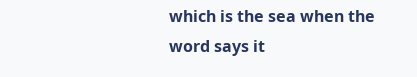which is the sea when the word says it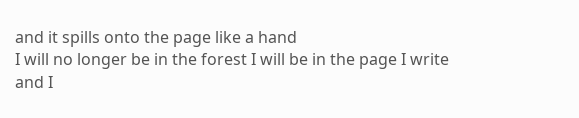and it spills onto the page like a hand
I will no longer be in the forest I will be in the page I write and I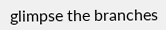glimpse the branches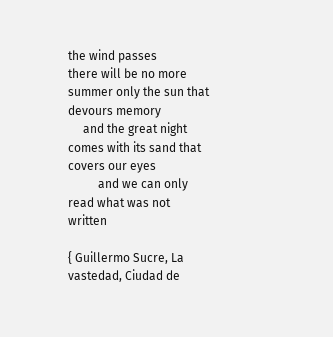the wind passes
there will be no more summer only the sun that devours memory
     and the great night comes with its sand that covers our eyes
          and we can only read what was not written

{ Guillermo Sucre, La vastedad, Ciudad de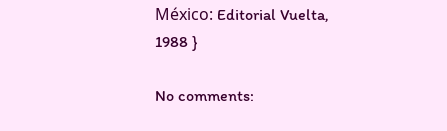México: Editorial Vuelta, 1988 }

No comments: